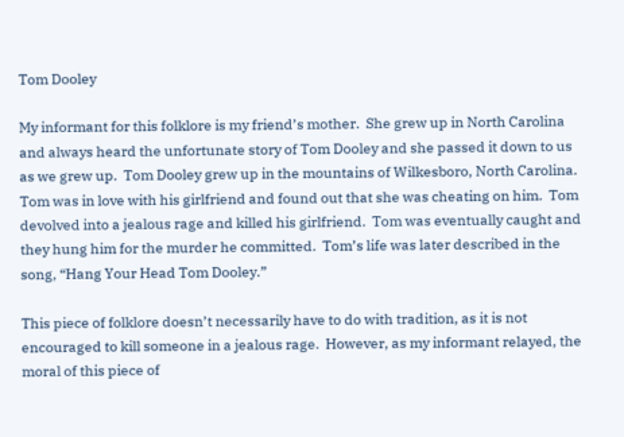Tom Dooley

My informant for this folklore is my friend’s mother.  She grew up in North Carolina and always heard the unfortunate story of Tom Dooley and she passed it down to us as we grew up.  Tom Dooley grew up in the mountains of Wilkesboro, North Carolina.  Tom was in love with his girlfriend and found out that she was cheating on him.  Tom devolved into a jealous rage and killed his girlfriend.  Tom was eventually caught and they hung him for the murder he committed.  Tom’s life was later described in the song, “Hang Your Head Tom Dooley.”

This piece of folklore doesn’t necessarily have to do with tradition, as it is not encouraged to kill someone in a jealous rage.  However, as my informant relayed, the moral of this piece of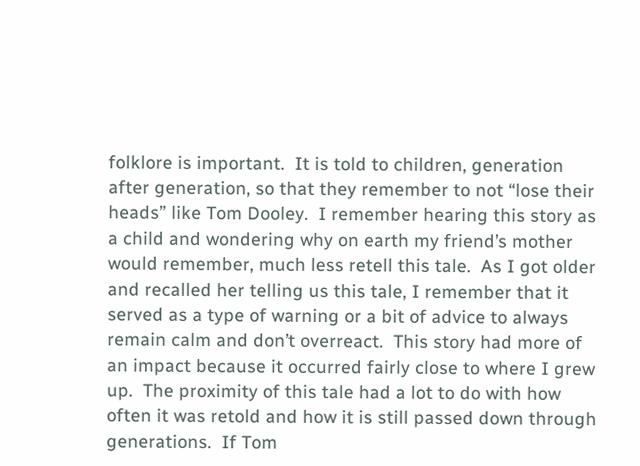folklore is important.  It is told to children, generation after generation, so that they remember to not “lose their heads” like Tom Dooley.  I remember hearing this story as a child and wondering why on earth my friend’s mother would remember, much less retell this tale.  As I got older and recalled her telling us this tale, I remember that it served as a type of warning or a bit of advice to always remain calm and don’t overreact.  This story had more of an impact because it occurred fairly close to where I grew up.  The proximity of this tale had a lot to do with how often it was retold and how it is still passed down through generations.  If Tom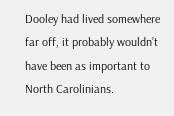Dooley had lived somewhere far off, it probably wouldn’t have been as important to North Carolinians.